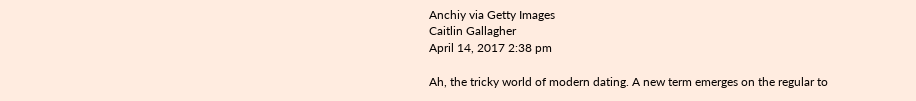Anchiy via Getty Images
Caitlin Gallagher
April 14, 2017 2:38 pm

Ah, the tricky world of modern dating. A new term emerges on the regular to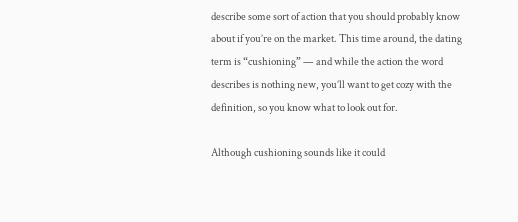describe some sort of action that you should probably know about if you’re on the market. This time around, the dating term is “cushioning” — and while the action the word describes is nothing new, you’ll want to get cozy with the definition, so you know what to look out for.

Although cushioning sounds like it could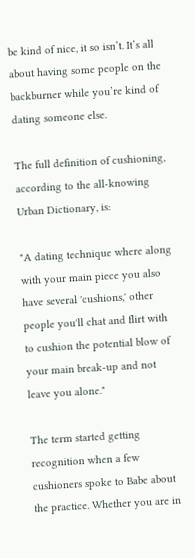be kind of nice, it so isn’t. It’s all about having some people on the backburner while you’re kind of dating someone else.

The full definition of cushioning, according to the all-knowing Urban Dictionary, is:

"A dating technique where along with your main piece you also have several 'cushions,' other people you'll chat and flirt with to cushion the potential blow of your main break-up and not leave you alone."

The term started getting recognition when a few cushioners spoke to Babe about the practice. Whether you are in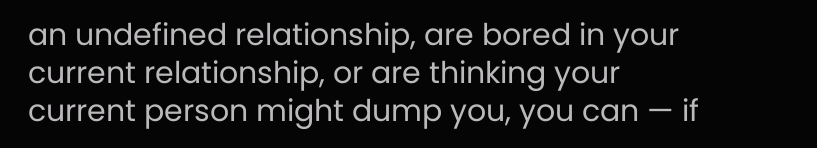an undefined relationship, are bored in your current relationship, or are thinking your current person might dump you, you can — if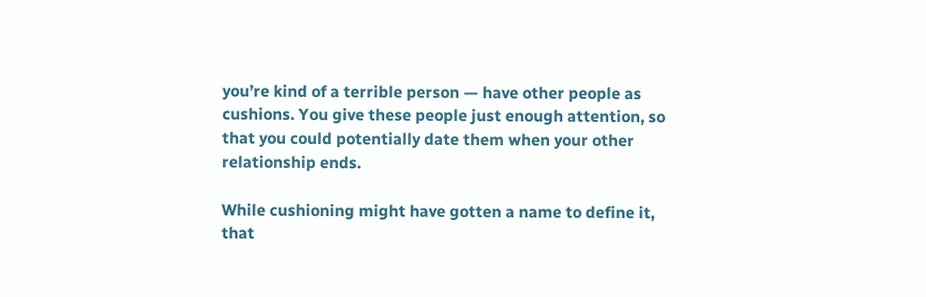you’re kind of a terrible person — have other people as cushions. You give these people just enough attention, so that you could potentially date them when your other relationship ends.

While cushioning might have gotten a name to define it, that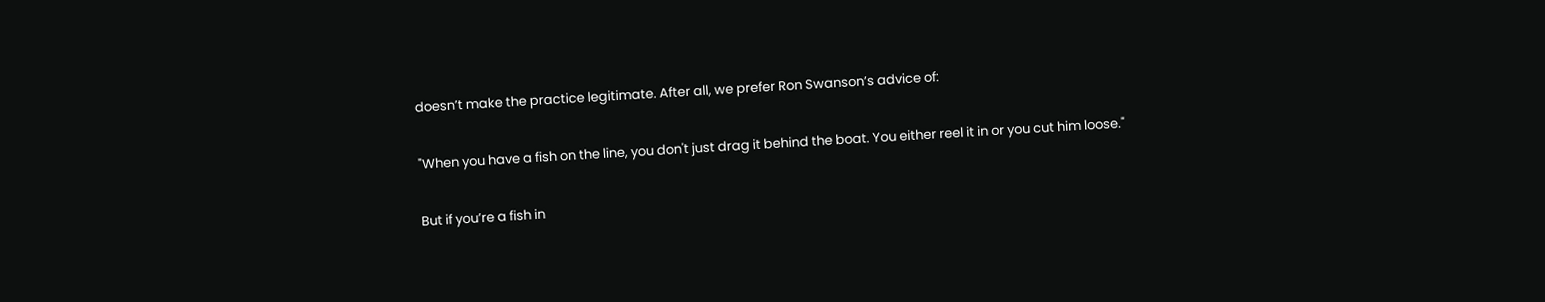doesn’t make the practice legitimate. After all, we prefer Ron Swanson’s advice of:

"When you have a fish on the line, you don't just drag it behind the boat. You either reel it in or you cut him loose."

But if you’re a fish in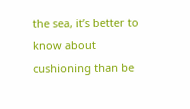the sea, it’s better to know about cushioning than be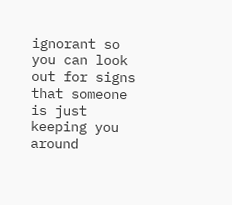ignorant so you can look out for signs that someone is just keeping you around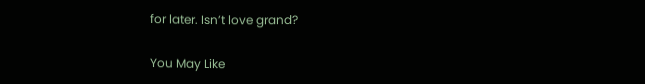for later. Isn’t love grand?

You May Like